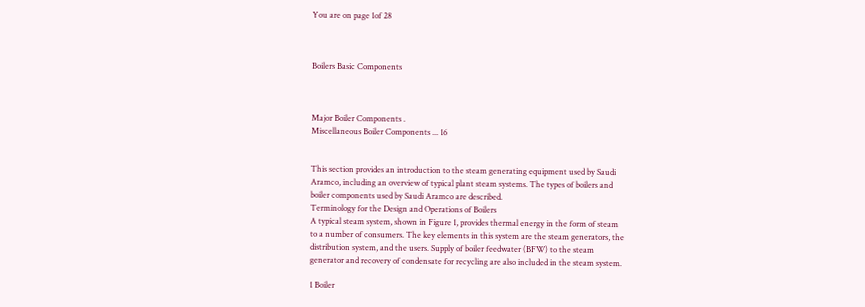You are on page 1of 28



Boilers Basic Components



Major Boiler Components .
Miscellaneous Boiler Components ... 16


This section provides an introduction to the steam generating equipment used by Saudi
Aramco, including an overview of typical plant steam systems. The types of boilers and
boiler components used by Saudi Aramco are described.
Terminology for the Design and Operations of Boilers
A typical steam system, shown in Figure 1, provides thermal energy in the form of steam
to a number of consumers. The key elements in this system are the steam generators, the
distribution system, and the users. Supply of boiler feedwater (BFW) to the steam
generator and recovery of condensate for recycling are also included in the steam system.

1 Boiler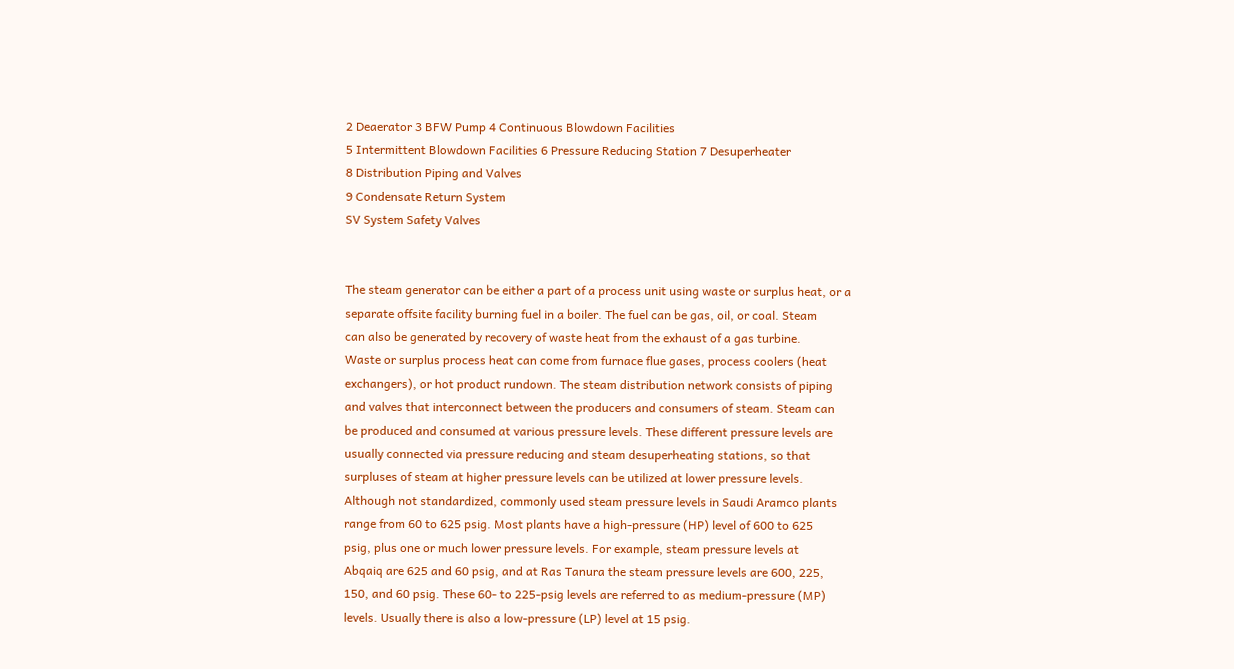2 Deaerator 3 BFW Pump 4 Continuous Blowdown Facilities
5 Intermittent Blowdown Facilities 6 Pressure Reducing Station 7 Desuperheater
8 Distribution Piping and Valves
9 Condensate Return System
SV System Safety Valves


The steam generator can be either a part of a process unit using waste or surplus heat, or a
separate offsite facility burning fuel in a boiler. The fuel can be gas, oil, or coal. Steam
can also be generated by recovery of waste heat from the exhaust of a gas turbine.
Waste or surplus process heat can come from furnace flue gases, process coolers (heat
exchangers), or hot product rundown. The steam distribution network consists of piping
and valves that interconnect between the producers and consumers of steam. Steam can
be produced and consumed at various pressure levels. These different pressure levels are
usually connected via pressure reducing and steam desuperheating stations, so that
surpluses of steam at higher pressure levels can be utilized at lower pressure levels.
Although not standardized, commonly used steam pressure levels in Saudi Aramco plants
range from 60 to 625 psig. Most plants have a high-pressure (HP) level of 600 to 625
psig, plus one or much lower pressure levels. For example, steam pressure levels at
Abqaiq are 625 and 60 psig, and at Ras Tanura the steam pressure levels are 600, 225,
150, and 60 psig. These 60- to 225-psig levels are referred to as medium-pressure (MP)
levels. Usually there is also a low-pressure (LP) level at 15 psig.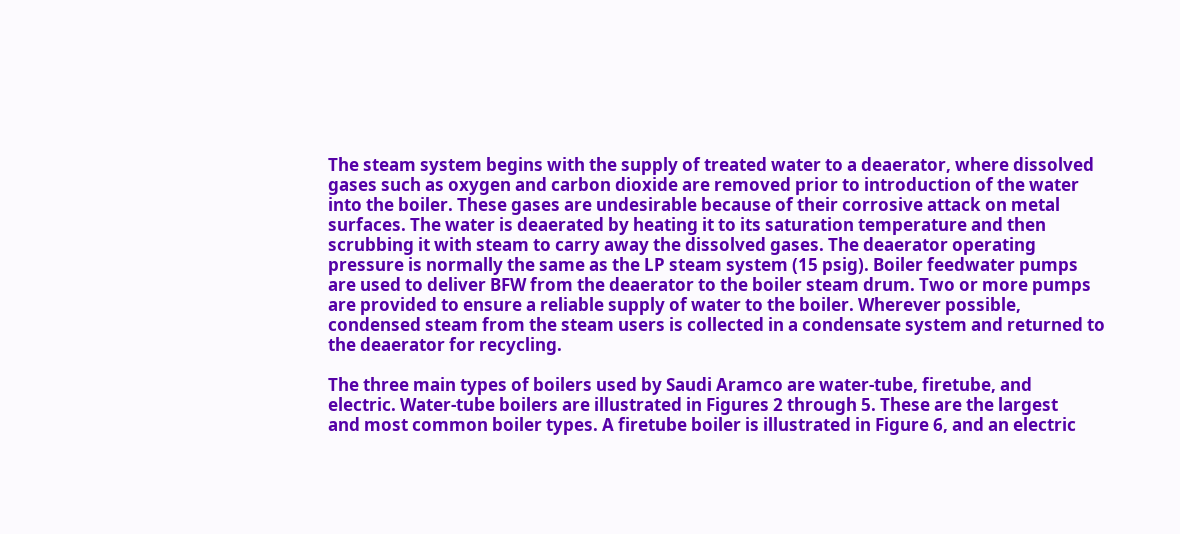The steam system begins with the supply of treated water to a deaerator, where dissolved
gases such as oxygen and carbon dioxide are removed prior to introduction of the water
into the boiler. These gases are undesirable because of their corrosive attack on metal
surfaces. The water is deaerated by heating it to its saturation temperature and then
scrubbing it with steam to carry away the dissolved gases. The deaerator operating
pressure is normally the same as the LP steam system (15 psig). Boiler feedwater pumps
are used to deliver BFW from the deaerator to the boiler steam drum. Two or more pumps
are provided to ensure a reliable supply of water to the boiler. Wherever possible,
condensed steam from the steam users is collected in a condensate system and returned to
the deaerator for recycling.

The three main types of boilers used by Saudi Aramco are water-tube, firetube, and
electric. Water-tube boilers are illustrated in Figures 2 through 5. These are the largest
and most common boiler types. A firetube boiler is illustrated in Figure 6, and an electric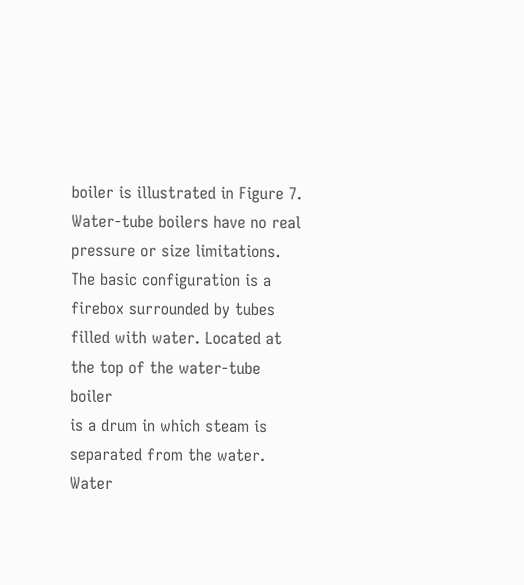boiler is illustrated in Figure 7.
Water-tube boilers have no real pressure or size limitations. The basic configuration is a
firebox surrounded by tubes filled with water. Located at the top of the water-tube boiler
is a drum in which steam is separated from the water. Water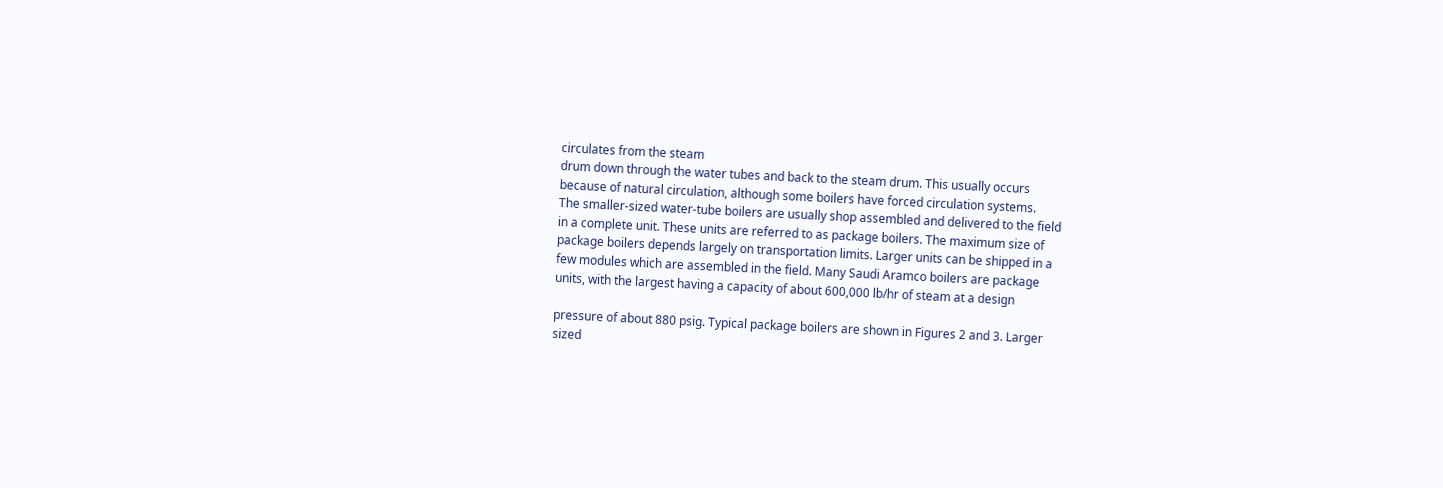circulates from the steam
drum down through the water tubes and back to the steam drum. This usually occurs
because of natural circulation, although some boilers have forced circulation systems.
The smaller-sized water-tube boilers are usually shop assembled and delivered to the field
in a complete unit. These units are referred to as package boilers. The maximum size of
package boilers depends largely on transportation limits. Larger units can be shipped in a
few modules which are assembled in the field. Many Saudi Aramco boilers are package
units, with the largest having a capacity of about 600,000 lb/hr of steam at a design

pressure of about 880 psig. Typical package boilers are shown in Figures 2 and 3. Larger
sized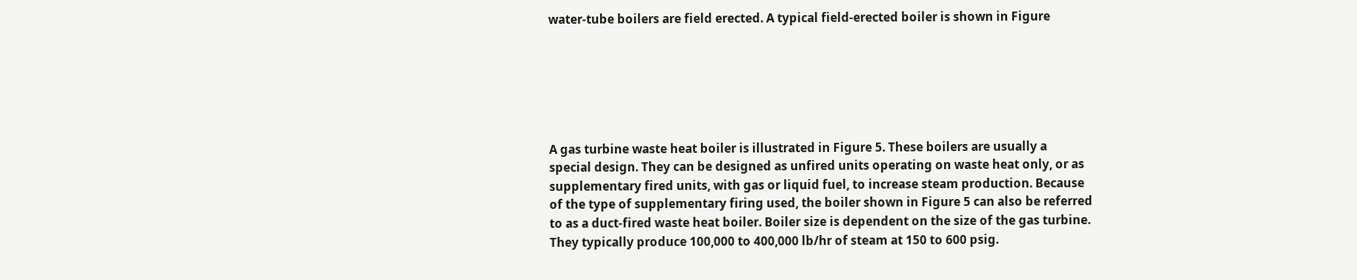water-tube boilers are field erected. A typical field-erected boiler is shown in Figure






A gas turbine waste heat boiler is illustrated in Figure 5. These boilers are usually a
special design. They can be designed as unfired units operating on waste heat only, or as
supplementary fired units, with gas or liquid fuel, to increase steam production. Because
of the type of supplementary firing used, the boiler shown in Figure 5 can also be referred
to as a duct-fired waste heat boiler. Boiler size is dependent on the size of the gas turbine.
They typically produce 100,000 to 400,000 lb/hr of steam at 150 to 600 psig.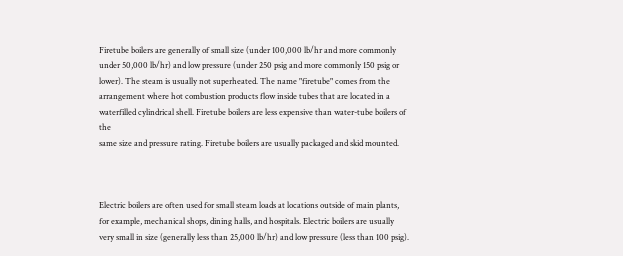Firetube boilers are generally of small size (under 100,000 lb/hr and more commonly
under 50,000 lb/hr) and low pressure (under 250 psig and more commonly 150 psig or
lower). The steam is usually not superheated. The name "firetube" comes from the
arrangement where hot combustion products flow inside tubes that are located in a waterfilled cylindrical shell. Firetube boilers are less expensive than water-tube boilers of the
same size and pressure rating. Firetube boilers are usually packaged and skid mounted.



Electric boilers are often used for small steam loads at locations outside of main plants,
for example, mechanical shops, dining halls, and hospitals. Electric boilers are usually
very small in size (generally less than 25,000 lb/hr) and low pressure (less than 100 psig).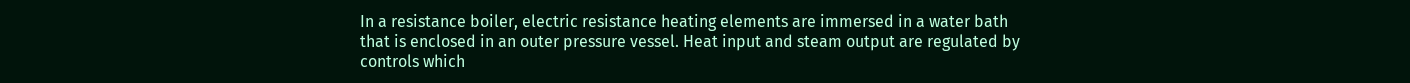In a resistance boiler, electric resistance heating elements are immersed in a water bath
that is enclosed in an outer pressure vessel. Heat input and steam output are regulated by
controls which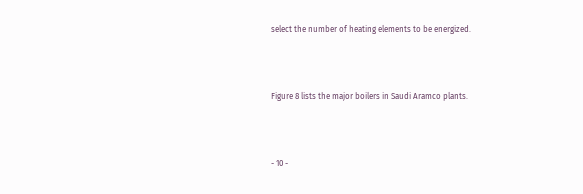select the number of heating elements to be energized.



Figure 8 lists the major boilers in Saudi Aramco plants.



- 10 -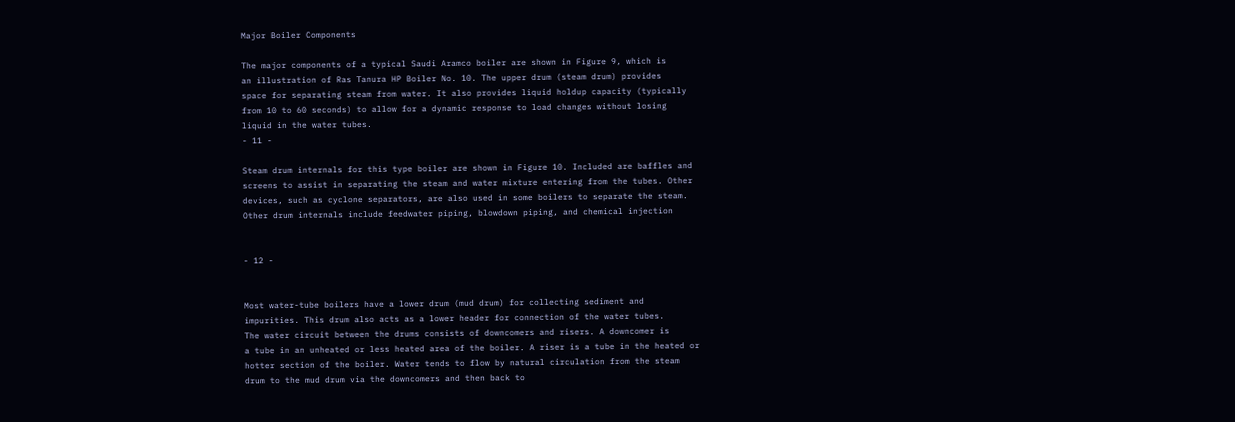Major Boiler Components

The major components of a typical Saudi Aramco boiler are shown in Figure 9, which is
an illustration of Ras Tanura HP Boiler No. 10. The upper drum (steam drum) provides
space for separating steam from water. It also provides liquid holdup capacity (typically
from 10 to 60 seconds) to allow for a dynamic response to load changes without losing
liquid in the water tubes.
- 11 -

Steam drum internals for this type boiler are shown in Figure 10. Included are baffles and
screens to assist in separating the steam and water mixture entering from the tubes. Other
devices, such as cyclone separators, are also used in some boilers to separate the steam.
Other drum internals include feedwater piping, blowdown piping, and chemical injection


- 12 -


Most water-tube boilers have a lower drum (mud drum) for collecting sediment and
impurities. This drum also acts as a lower header for connection of the water tubes.
The water circuit between the drums consists of downcomers and risers. A downcomer is
a tube in an unheated or less heated area of the boiler. A riser is a tube in the heated or
hotter section of the boiler. Water tends to flow by natural circulation from the steam
drum to the mud drum via the downcomers and then back to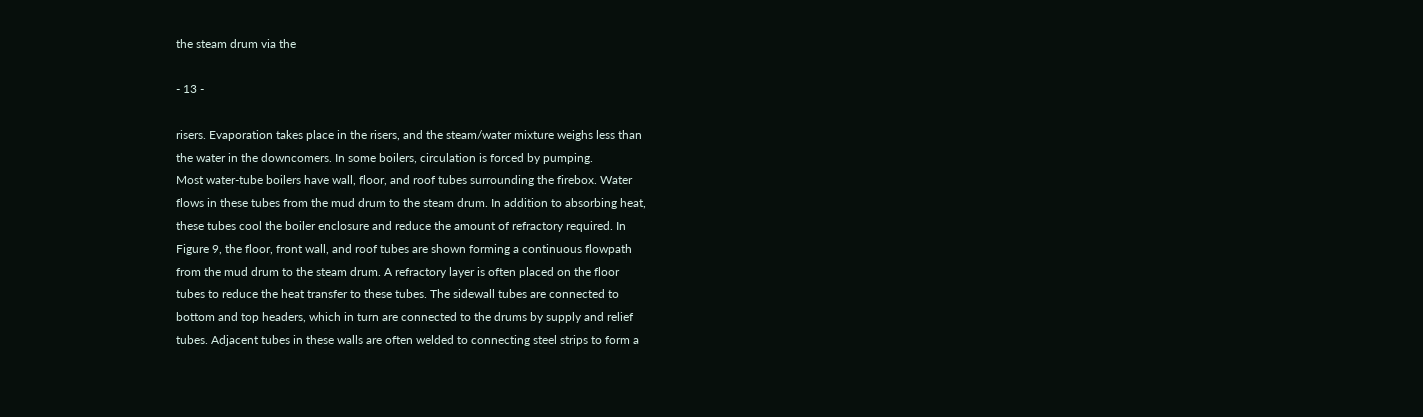the steam drum via the

- 13 -

risers. Evaporation takes place in the risers, and the steam/water mixture weighs less than
the water in the downcomers. In some boilers, circulation is forced by pumping.
Most water-tube boilers have wall, floor, and roof tubes surrounding the firebox. Water
flows in these tubes from the mud drum to the steam drum. In addition to absorbing heat,
these tubes cool the boiler enclosure and reduce the amount of refractory required. In
Figure 9, the floor, front wall, and roof tubes are shown forming a continuous flowpath
from the mud drum to the steam drum. A refractory layer is often placed on the floor
tubes to reduce the heat transfer to these tubes. The sidewall tubes are connected to
bottom and top headers, which in turn are connected to the drums by supply and relief
tubes. Adjacent tubes in these walls are often welded to connecting steel strips to form a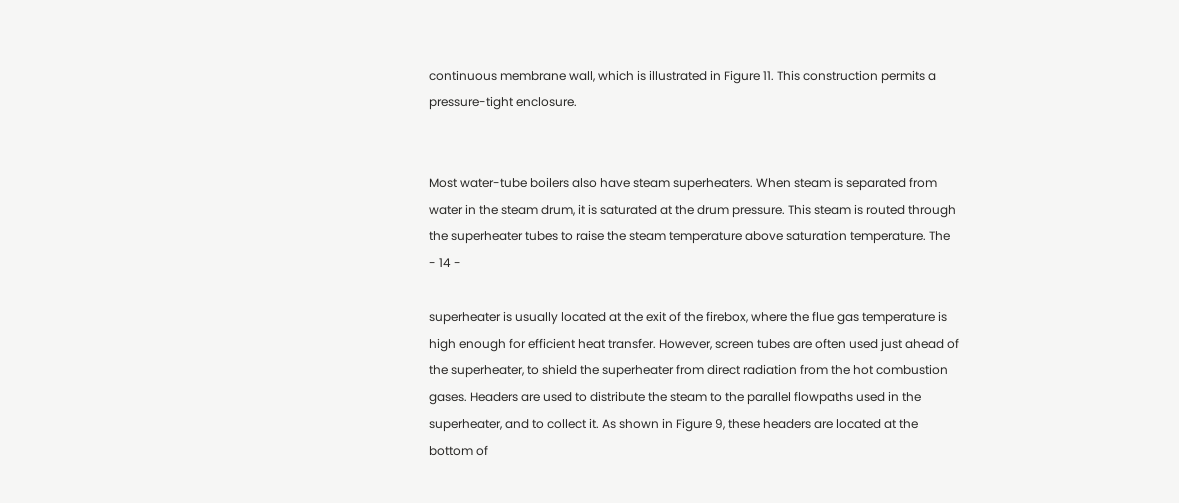continuous membrane wall, which is illustrated in Figure 11. This construction permits a
pressure-tight enclosure.


Most water-tube boilers also have steam superheaters. When steam is separated from
water in the steam drum, it is saturated at the drum pressure. This steam is routed through
the superheater tubes to raise the steam temperature above saturation temperature. The
- 14 -

superheater is usually located at the exit of the firebox, where the flue gas temperature is
high enough for efficient heat transfer. However, screen tubes are often used just ahead of
the superheater, to shield the superheater from direct radiation from the hot combustion
gases. Headers are used to distribute the steam to the parallel flowpaths used in the
superheater, and to collect it. As shown in Figure 9, these headers are located at the
bottom of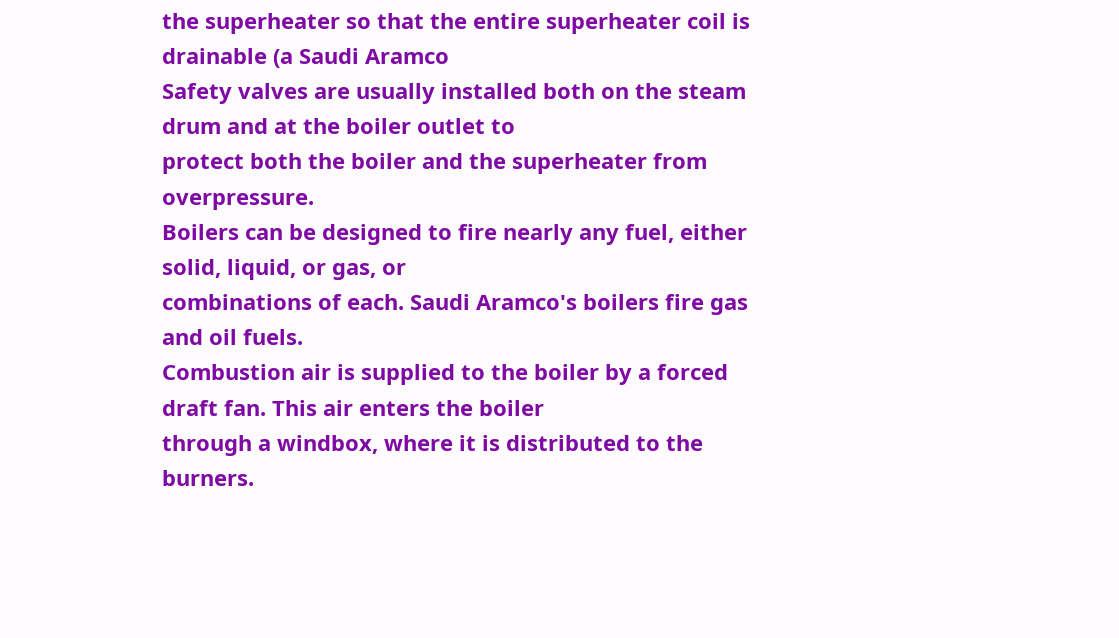the superheater so that the entire superheater coil is drainable (a Saudi Aramco
Safety valves are usually installed both on the steam drum and at the boiler outlet to
protect both the boiler and the superheater from overpressure.
Boilers can be designed to fire nearly any fuel, either solid, liquid, or gas, or
combinations of each. Saudi Aramco's boilers fire gas and oil fuels.
Combustion air is supplied to the boiler by a forced draft fan. This air enters the boiler
through a windbox, where it is distributed to the burners.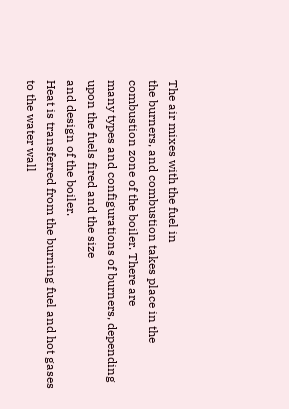The air mixes with the fuel in
the burners, and combustion takes place in the combustion zone of the boiler. There are
many types and configurations of burners, depending upon the fuels fired and the size
and design of the boiler.
Heat is transferred from the burning fuel and hot gases to the water wall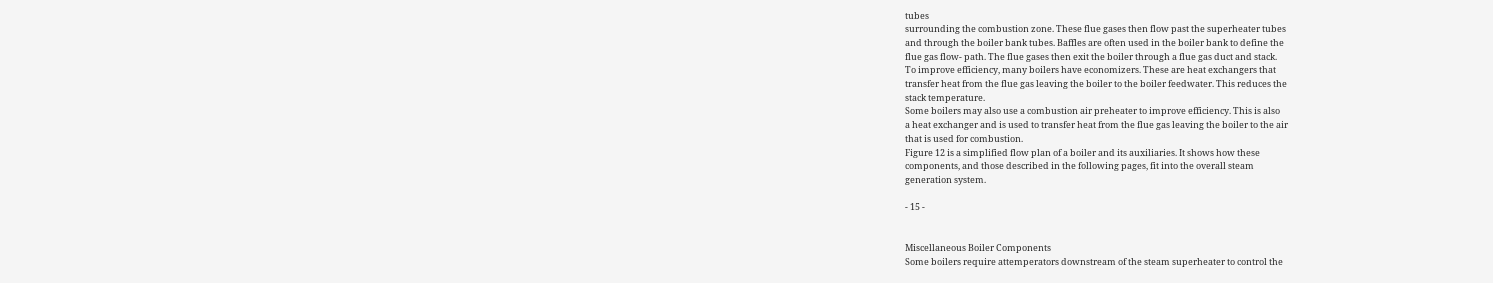tubes
surrounding the combustion zone. These flue gases then flow past the superheater tubes
and through the boiler bank tubes. Baffles are often used in the boiler bank to define the
flue gas flow- path. The flue gases then exit the boiler through a flue gas duct and stack.
To improve efficiency, many boilers have economizers. These are heat exchangers that
transfer heat from the flue gas leaving the boiler to the boiler feedwater. This reduces the
stack temperature.
Some boilers may also use a combustion air preheater to improve efficiency. This is also
a heat exchanger and is used to transfer heat from the flue gas leaving the boiler to the air
that is used for combustion.
Figure 12 is a simplified flow plan of a boiler and its auxiliaries. It shows how these
components, and those described in the following pages, fit into the overall steam
generation system.

- 15 -


Miscellaneous Boiler Components
Some boilers require attemperators downstream of the steam superheater to control the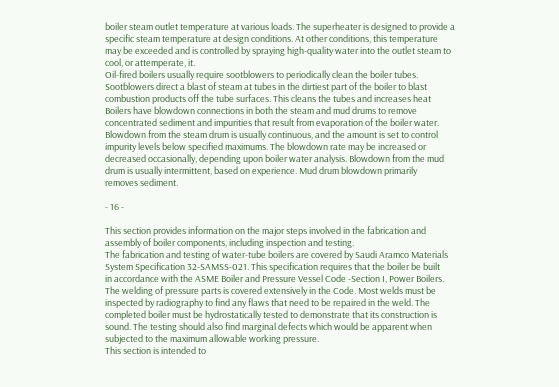boiler steam outlet temperature at various loads. The superheater is designed to provide a
specific steam temperature at design conditions. At other conditions, this temperature
may be exceeded and is controlled by spraying high-quality water into the outlet steam to
cool, or attemperate, it.
Oil-fired boilers usually require sootblowers to periodically clean the boiler tubes. Sootblowers direct a blast of steam at tubes in the dirtiest part of the boiler to blast
combustion products off the tube surfaces. This cleans the tubes and increases heat
Boilers have blowdown connections in both the steam and mud drums to remove
concentrated sediment and impurities that result from evaporation of the boiler water.
Blowdown from the steam drum is usually continuous, and the amount is set to control
impurity levels below specified maximums. The blowdown rate may be increased or
decreased occasionally, depending upon boiler water analysis. Blowdown from the mud
drum is usually intermittent, based on experience. Mud drum blowdown primarily
removes sediment.

- 16 -

This section provides information on the major steps involved in the fabrication and
assembly of boiler components, including inspection and testing.
The fabrication and testing of water-tube boilers are covered by Saudi Aramco Materials
System Specification 32-SAMSS-021. This specification requires that the boiler be built
in accordance with the ASME Boiler and Pressure Vessel Code -Section I, Power Boilers.
The welding of pressure parts is covered extensively in the Code. Most welds must be
inspected by radiography to find any flaws that need to be repaired in the weld. The
completed boiler must be hydrostatically tested to demonstrate that its construction is
sound. The testing should also find marginal defects which would be apparent when
subjected to the maximum allowable working pressure.
This section is intended to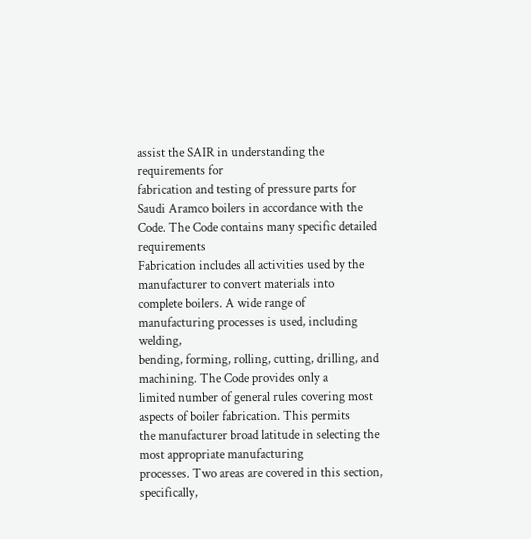assist the SAIR in understanding the requirements for
fabrication and testing of pressure parts for Saudi Aramco boilers in accordance with the
Code. The Code contains many specific detailed requirements
Fabrication includes all activities used by the manufacturer to convert materials into
complete boilers. A wide range of manufacturing processes is used, including welding,
bending, forming, rolling, cutting, drilling, and machining. The Code provides only a
limited number of general rules covering most aspects of boiler fabrication. This permits
the manufacturer broad latitude in selecting the most appropriate manufacturing
processes. Two areas are covered in this section, specifically,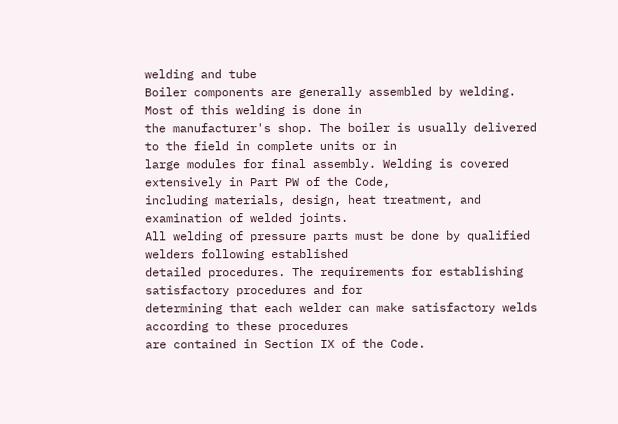welding and tube
Boiler components are generally assembled by welding. Most of this welding is done in
the manufacturer's shop. The boiler is usually delivered to the field in complete units or in
large modules for final assembly. Welding is covered extensively in Part PW of the Code,
including materials, design, heat treatment, and examination of welded joints.
All welding of pressure parts must be done by qualified welders following established
detailed procedures. The requirements for establishing satisfactory procedures and for
determining that each welder can make satisfactory welds according to these procedures
are contained in Section IX of the Code.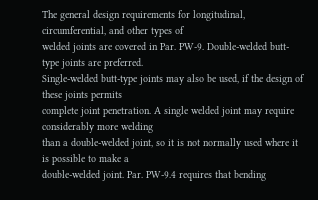The general design requirements for longitudinal, circumferential, and other types of
welded joints are covered in Par. PW-9. Double-welded butt-type joints are preferred.
Single-welded butt-type joints may also be used, if the design of these joints permits
complete joint penetration. A single welded joint may require considerably more welding
than a double-welded joint, so it is not normally used where it is possible to make a
double-welded joint. Par. PW-9.4 requires that bending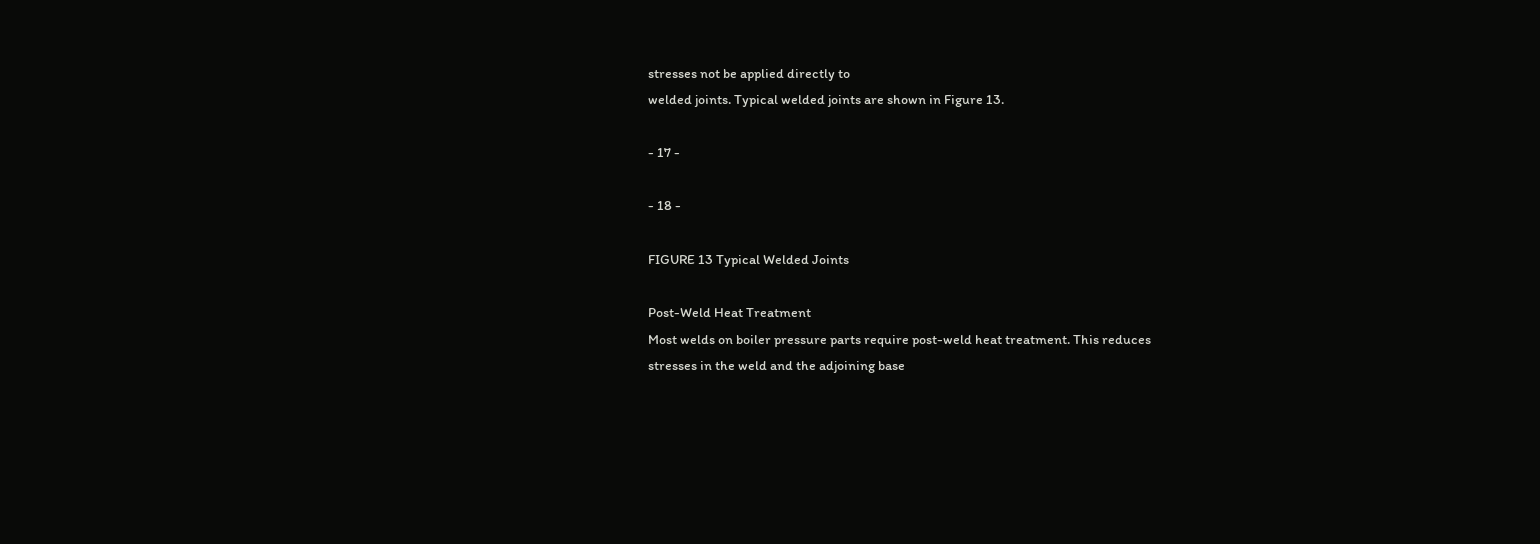stresses not be applied directly to
welded joints. Typical welded joints are shown in Figure 13.

- 17 -

- 18 -

FIGURE 13 Typical Welded Joints

Post-Weld Heat Treatment
Most welds on boiler pressure parts require post-weld heat treatment. This reduces
stresses in the weld and the adjoining base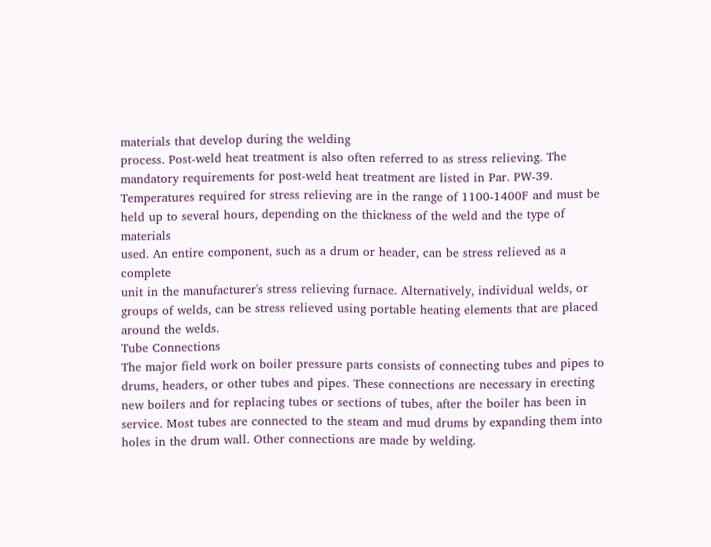materials that develop during the welding
process. Post-weld heat treatment is also often referred to as stress relieving. The
mandatory requirements for post-weld heat treatment are listed in Par. PW-39.
Temperatures required for stress relieving are in the range of 1100-1400F and must be
held up to several hours, depending on the thickness of the weld and the type of materials
used. An entire component, such as a drum or header, can be stress relieved as a complete
unit in the manufacturer's stress relieving furnace. Alternatively, individual welds, or
groups of welds, can be stress relieved using portable heating elements that are placed
around the welds.
Tube Connections
The major field work on boiler pressure parts consists of connecting tubes and pipes to
drums, headers, or other tubes and pipes. These connections are necessary in erecting
new boilers and for replacing tubes or sections of tubes, after the boiler has been in
service. Most tubes are connected to the steam and mud drums by expanding them into
holes in the drum wall. Other connections are made by welding.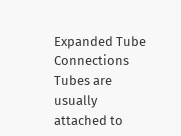Expanded Tube Connections
Tubes are usually attached to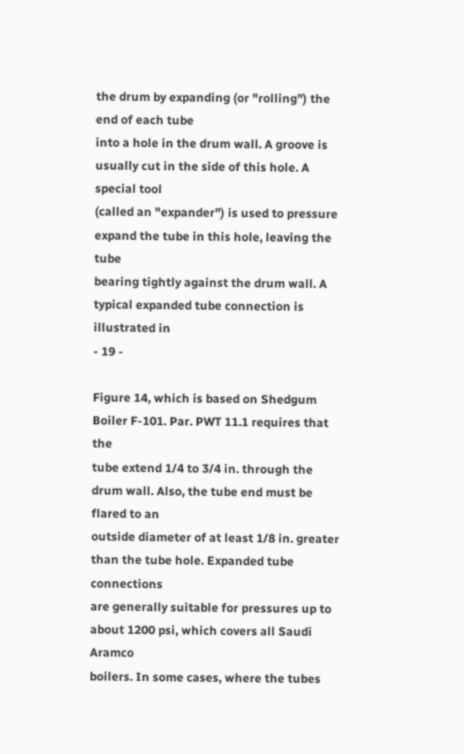the drum by expanding (or "rolling") the end of each tube
into a hole in the drum wall. A groove is usually cut in the side of this hole. A special tool
(called an "expander") is used to pressure expand the tube in this hole, leaving the tube
bearing tightly against the drum wall. A typical expanded tube connection is illustrated in
- 19 -

Figure 14, which is based on Shedgum Boiler F-101. Par. PWT 11.1 requires that the
tube extend 1/4 to 3/4 in. through the drum wall. Also, the tube end must be flared to an
outside diameter of at least 1/8 in. greater than the tube hole. Expanded tube connections
are generally suitable for pressures up to about 1200 psi, which covers all Saudi Aramco
boilers. In some cases, where the tubes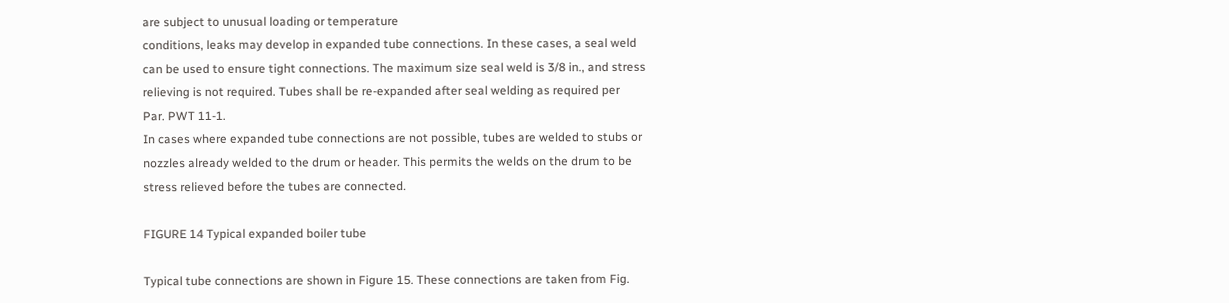are subject to unusual loading or temperature
conditions, leaks may develop in expanded tube connections. In these cases, a seal weld
can be used to ensure tight connections. The maximum size seal weld is 3/8 in., and stress
relieving is not required. Tubes shall be re-expanded after seal welding as required per
Par. PWT 11-1.
In cases where expanded tube connections are not possible, tubes are welded to stubs or
nozzles already welded to the drum or header. This permits the welds on the drum to be
stress relieved before the tubes are connected.

FIGURE 14 Typical expanded boiler tube

Typical tube connections are shown in Figure 15. These connections are taken from Fig.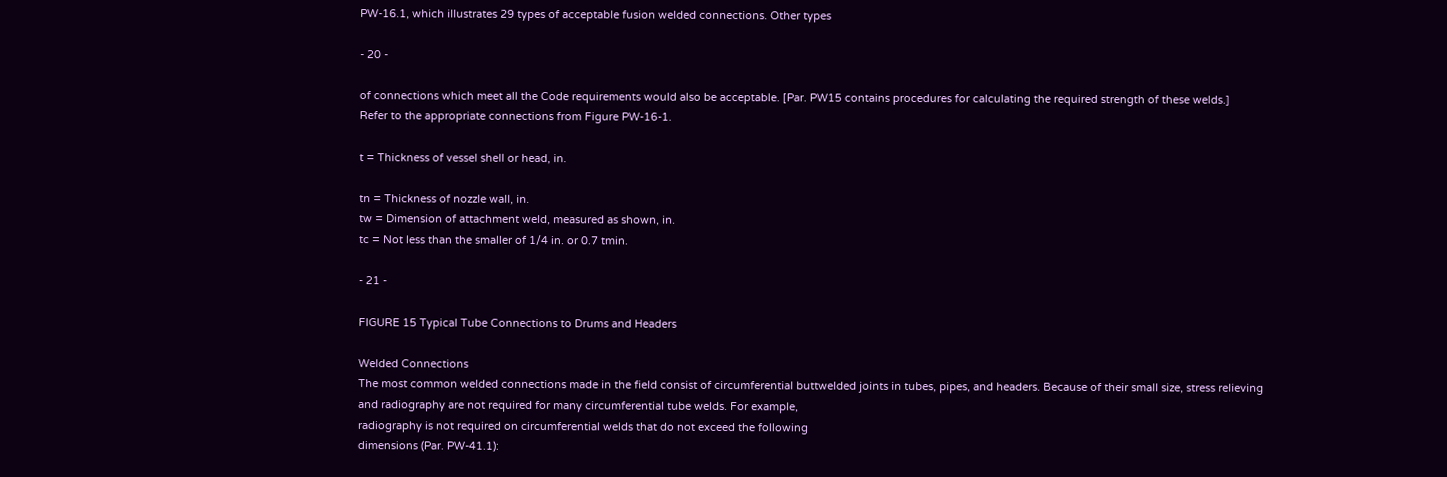PW-16.1, which illustrates 29 types of acceptable fusion welded connections. Other types

- 20 -

of connections which meet all the Code requirements would also be acceptable. [Par. PW15 contains procedures for calculating the required strength of these welds.]
Refer to the appropriate connections from Figure PW-16-1.

t = Thickness of vessel shell or head, in.

tn = Thickness of nozzle wall, in.
tw = Dimension of attachment weld, measured as shown, in.
tc = Not less than the smaller of 1/4 in. or 0.7 tmin.

- 21 -

FIGURE 15 Typical Tube Connections to Drums and Headers

Welded Connections
The most common welded connections made in the field consist of circumferential buttwelded joints in tubes, pipes, and headers. Because of their small size, stress relieving
and radiography are not required for many circumferential tube welds. For example,
radiography is not required on circumferential welds that do not exceed the following
dimensions (Par. PW-41.1):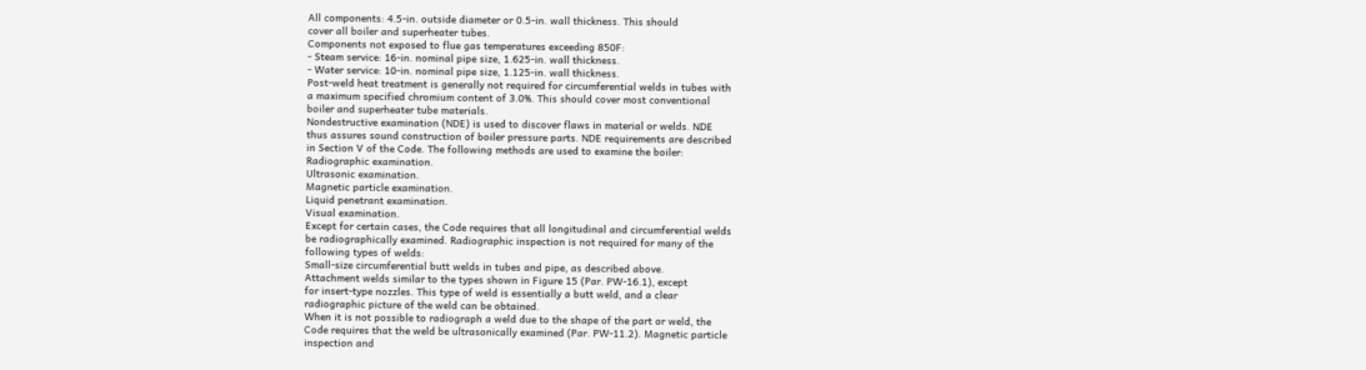All components: 4.5-in. outside diameter or 0.5-in. wall thickness. This should
cover all boiler and superheater tubes.
Components not exposed to flue gas temperatures exceeding 850F:
- Steam service: 16-in. nominal pipe size, 1.625-in. wall thickness.
- Water service: 10-in. nominal pipe size, 1.125-in. wall thickness.
Post-weld heat treatment is generally not required for circumferential welds in tubes with
a maximum specified chromium content of 3.0%. This should cover most conventional
boiler and superheater tube materials.
Nondestructive examination (NDE) is used to discover flaws in material or welds. NDE
thus assures sound construction of boiler pressure parts. NDE requirements are described
in Section V of the Code. The following methods are used to examine the boiler:
Radiographic examination.
Ultrasonic examination.
Magnetic particle examination.
Liquid penetrant examination.
Visual examination.
Except for certain cases, the Code requires that all longitudinal and circumferential welds
be radiographically examined. Radiographic inspection is not required for many of the
following types of welds:
Small-size circumferential butt welds in tubes and pipe, as described above.
Attachment welds similar to the types shown in Figure 15 (Par. PW-16.1), except
for insert-type nozzles. This type of weld is essentially a butt weld, and a clear
radiographic picture of the weld can be obtained.
When it is not possible to radiograph a weld due to the shape of the part or weld, the
Code requires that the weld be ultrasonically examined (Par. PW-11.2). Magnetic particle
inspection and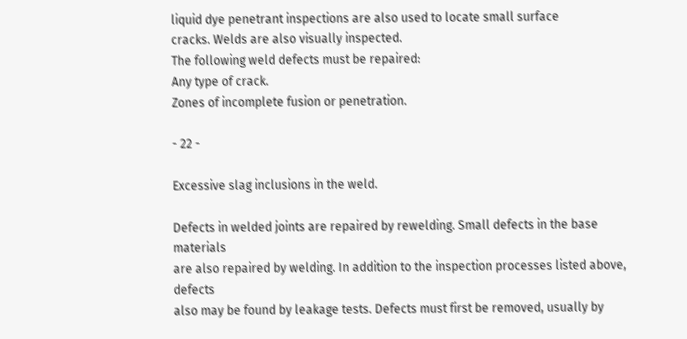liquid dye penetrant inspections are also used to locate small surface
cracks. Welds are also visually inspected.
The following weld defects must be repaired:
Any type of crack.
Zones of incomplete fusion or penetration.

- 22 -

Excessive slag inclusions in the weld.

Defects in welded joints are repaired by rewelding. Small defects in the base materials
are also repaired by welding. In addition to the inspection processes listed above, defects
also may be found by leakage tests. Defects must first be removed, usually by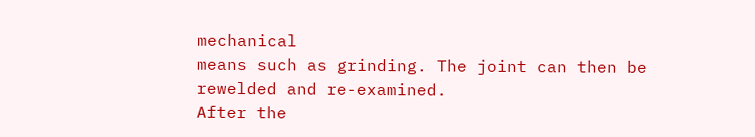mechanical
means such as grinding. The joint can then be rewelded and re-examined.
After the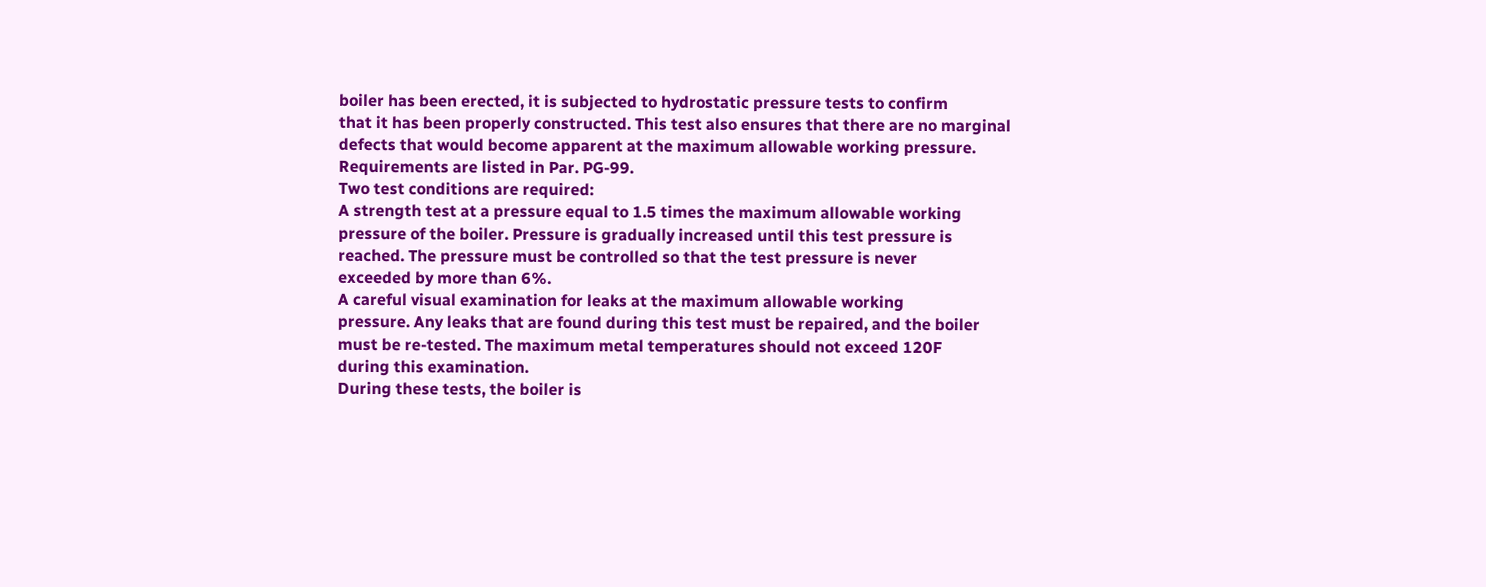boiler has been erected, it is subjected to hydrostatic pressure tests to confirm
that it has been properly constructed. This test also ensures that there are no marginal
defects that would become apparent at the maximum allowable working pressure.
Requirements are listed in Par. PG-99.
Two test conditions are required:
A strength test at a pressure equal to 1.5 times the maximum allowable working
pressure of the boiler. Pressure is gradually increased until this test pressure is
reached. The pressure must be controlled so that the test pressure is never
exceeded by more than 6%.
A careful visual examination for leaks at the maximum allowable working
pressure. Any leaks that are found during this test must be repaired, and the boiler
must be re-tested. The maximum metal temperatures should not exceed 120F
during this examination.
During these tests, the boiler is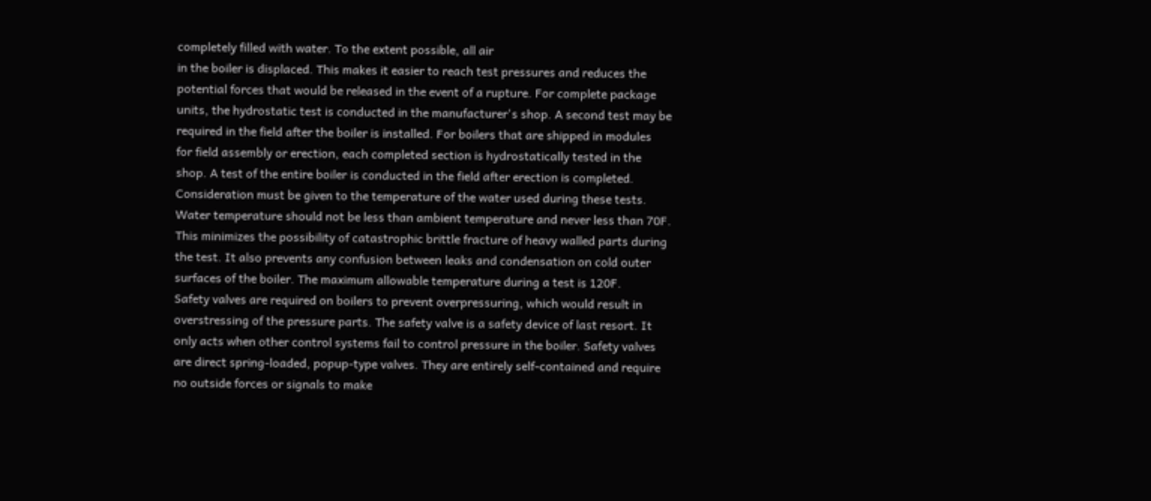completely filled with water. To the extent possible, all air
in the boiler is displaced. This makes it easier to reach test pressures and reduces the
potential forces that would be released in the event of a rupture. For complete package
units, the hydrostatic test is conducted in the manufacturer's shop. A second test may be
required in the field after the boiler is installed. For boilers that are shipped in modules
for field assembly or erection, each completed section is hydrostatically tested in the
shop. A test of the entire boiler is conducted in the field after erection is completed.
Consideration must be given to the temperature of the water used during these tests.
Water temperature should not be less than ambient temperature and never less than 70F.
This minimizes the possibility of catastrophic brittle fracture of heavy walled parts during
the test. It also prevents any confusion between leaks and condensation on cold outer
surfaces of the boiler. The maximum allowable temperature during a test is 120F.
Safety valves are required on boilers to prevent overpressuring, which would result in
overstressing of the pressure parts. The safety valve is a safety device of last resort. It
only acts when other control systems fail to control pressure in the boiler. Safety valves
are direct spring-loaded, popup-type valves. They are entirely self-contained and require
no outside forces or signals to make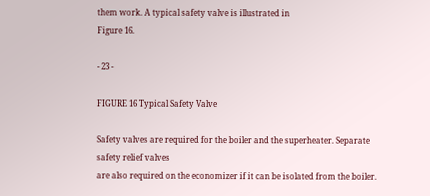them work. A typical safety valve is illustrated in
Figure 16.

- 23 -

FIGURE 16 Typical Safety Valve

Safety valves are required for the boiler and the superheater. Separate safety relief valves
are also required on the economizer if it can be isolated from the boiler.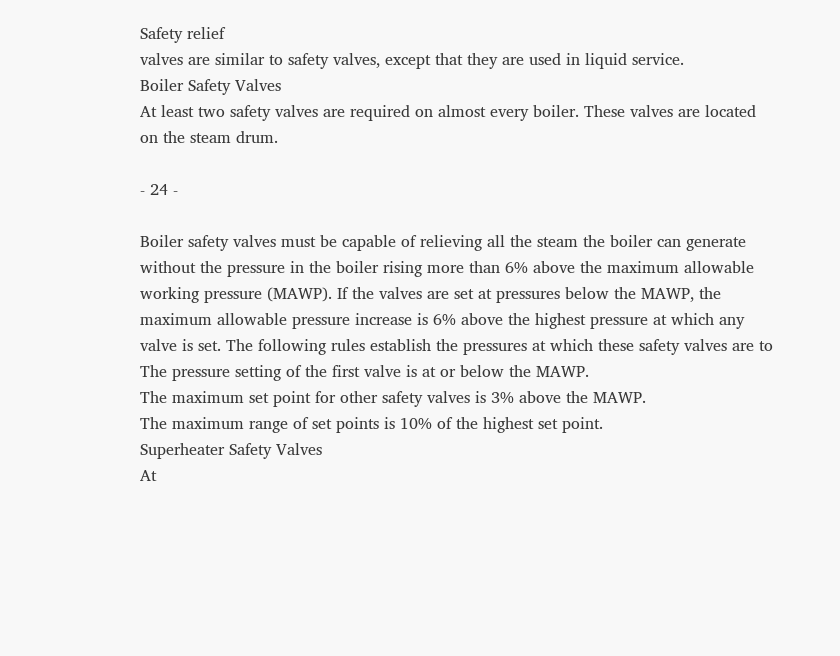Safety relief
valves are similar to safety valves, except that they are used in liquid service.
Boiler Safety Valves
At least two safety valves are required on almost every boiler. These valves are located
on the steam drum.

- 24 -

Boiler safety valves must be capable of relieving all the steam the boiler can generate
without the pressure in the boiler rising more than 6% above the maximum allowable
working pressure (MAWP). If the valves are set at pressures below the MAWP, the
maximum allowable pressure increase is 6% above the highest pressure at which any
valve is set. The following rules establish the pressures at which these safety valves are to
The pressure setting of the first valve is at or below the MAWP.
The maximum set point for other safety valves is 3% above the MAWP.
The maximum range of set points is 10% of the highest set point.
Superheater Safety Valves
At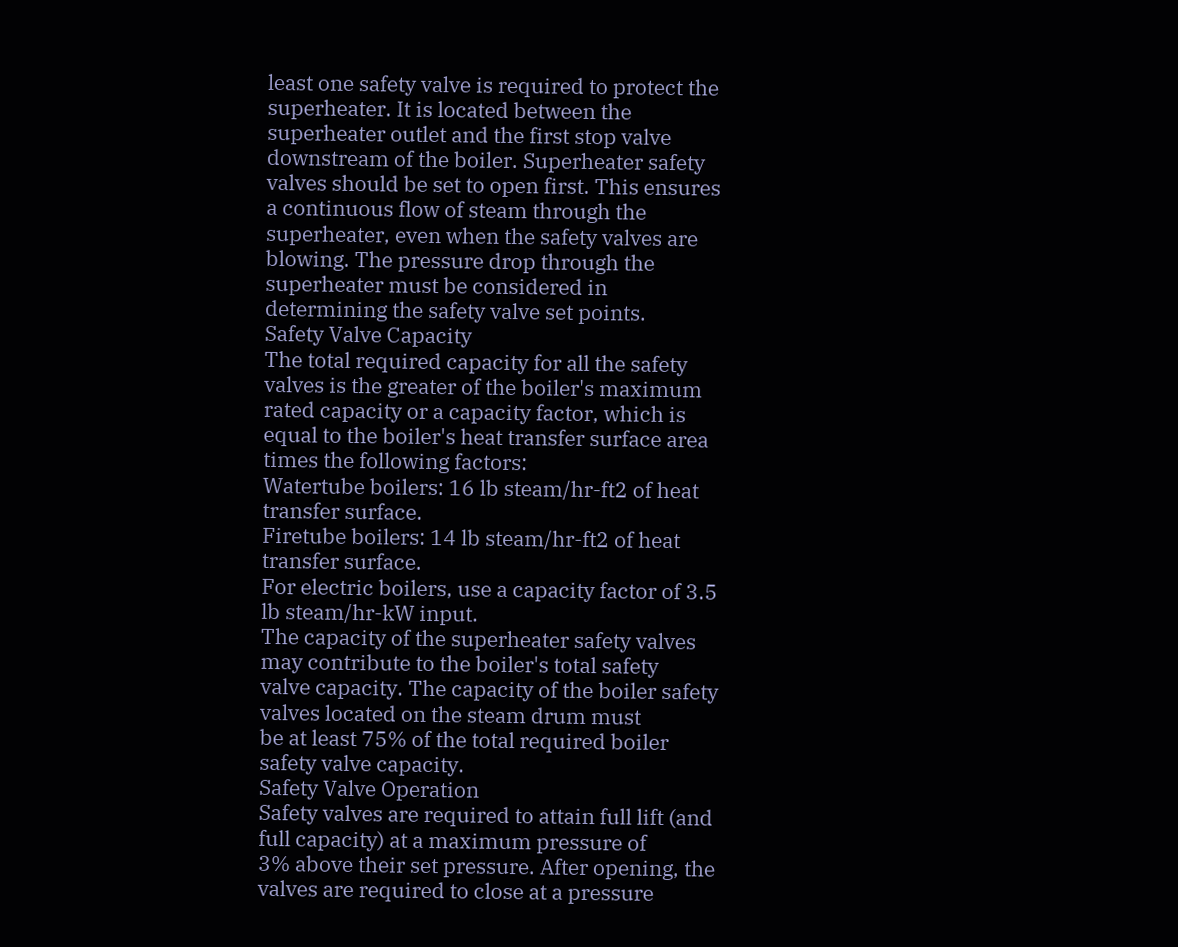least one safety valve is required to protect the superheater. It is located between the
superheater outlet and the first stop valve downstream of the boiler. Superheater safety
valves should be set to open first. This ensures a continuous flow of steam through the
superheater, even when the safety valves are blowing. The pressure drop through the
superheater must be considered in determining the safety valve set points.
Safety Valve Capacity
The total required capacity for all the safety valves is the greater of the boiler's maximum
rated capacity or a capacity factor, which is equal to the boiler's heat transfer surface area
times the following factors:
Watertube boilers: 16 lb steam/hr-ft2 of heat transfer surface.
Firetube boilers: 14 lb steam/hr-ft2 of heat transfer surface.
For electric boilers, use a capacity factor of 3.5 lb steam/hr-kW input.
The capacity of the superheater safety valves may contribute to the boiler's total safety
valve capacity. The capacity of the boiler safety valves located on the steam drum must
be at least 75% of the total required boiler safety valve capacity.
Safety Valve Operation
Safety valves are required to attain full lift (and full capacity) at a maximum pressure of
3% above their set pressure. After opening, the valves are required to close at a pressure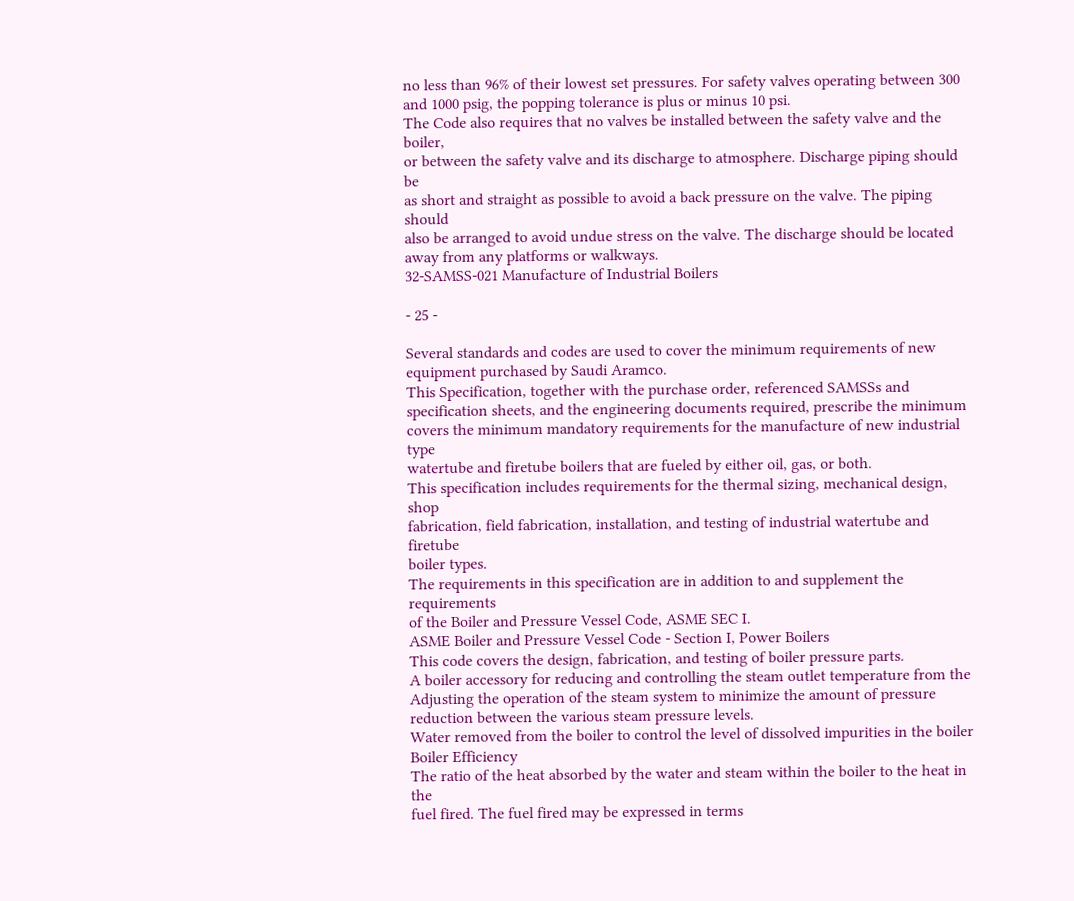no less than 96% of their lowest set pressures. For safety valves operating between 300
and 1000 psig, the popping tolerance is plus or minus 10 psi.
The Code also requires that no valves be installed between the safety valve and the boiler,
or between the safety valve and its discharge to atmosphere. Discharge piping should be
as short and straight as possible to avoid a back pressure on the valve. The piping should
also be arranged to avoid undue stress on the valve. The discharge should be located
away from any platforms or walkways.
32-SAMSS-021 Manufacture of Industrial Boilers

- 25 -

Several standards and codes are used to cover the minimum requirements of new
equipment purchased by Saudi Aramco.
This Specification, together with the purchase order, referenced SAMSSs and
specification sheets, and the engineering documents required, prescribe the minimum
covers the minimum mandatory requirements for the manufacture of new industrial type
watertube and firetube boilers that are fueled by either oil, gas, or both.
This specification includes requirements for the thermal sizing, mechanical design, shop
fabrication, field fabrication, installation, and testing of industrial watertube and firetube
boiler types.
The requirements in this specification are in addition to and supplement the requirements
of the Boiler and Pressure Vessel Code, ASME SEC I.
ASME Boiler and Pressure Vessel Code - Section I, Power Boilers
This code covers the design, fabrication, and testing of boiler pressure parts.
A boiler accessory for reducing and controlling the steam outlet temperature from the
Adjusting the operation of the steam system to minimize the amount of pressure
reduction between the various steam pressure levels.
Water removed from the boiler to control the level of dissolved impurities in the boiler
Boiler Efficiency
The ratio of the heat absorbed by the water and steam within the boiler to the heat in the
fuel fired. The fuel fired may be expressed in terms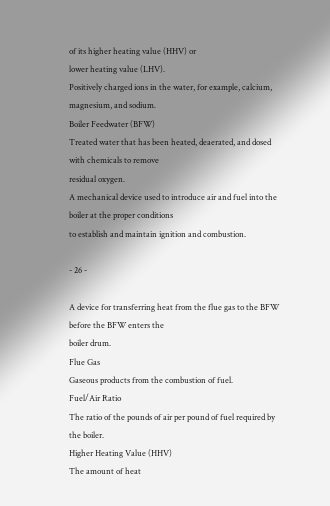of its higher heating value (HHV) or
lower heating value (LHV).
Positively charged ions in the water, for example, calcium, magnesium, and sodium.
Boiler Feedwater (BFW)
Treated water that has been heated, deaerated, and dosed with chemicals to remove
residual oxygen.
A mechanical device used to introduce air and fuel into the boiler at the proper conditions
to establish and maintain ignition and combustion.

- 26 -

A device for transferring heat from the flue gas to the BFW before the BFW enters the
boiler drum.
Flue Gas
Gaseous products from the combustion of fuel.
Fuel/Air Ratio
The ratio of the pounds of air per pound of fuel required by the boiler.
Higher Heating Value (HHV)
The amount of heat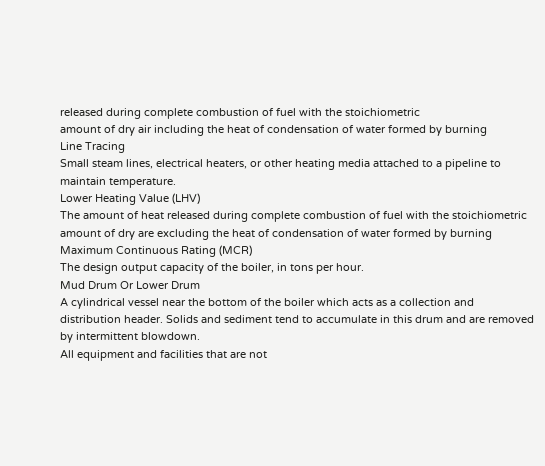released during complete combustion of fuel with the stoichiometric
amount of dry air including the heat of condensation of water formed by burning
Line Tracing
Small steam lines, electrical heaters, or other heating media attached to a pipeline to
maintain temperature.
Lower Heating Value (LHV)
The amount of heat released during complete combustion of fuel with the stoichiometric
amount of dry are excluding the heat of condensation of water formed by burning
Maximum Continuous Rating (MCR)
The design output capacity of the boiler, in tons per hour.
Mud Drum Or Lower Drum
A cylindrical vessel near the bottom of the boiler which acts as a collection and
distribution header. Solids and sediment tend to accumulate in this drum and are removed
by intermittent blowdown.
All equipment and facilities that are not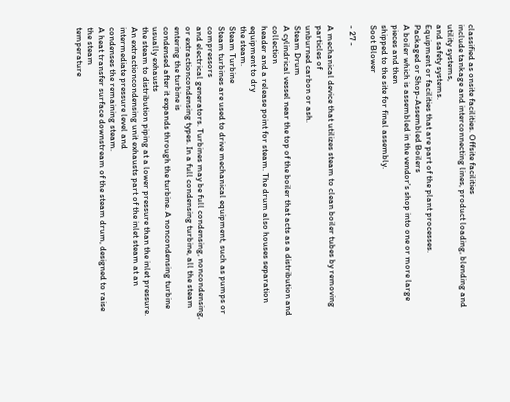classified as onsite facilities. Offsite facilities
include tankage and interconnecting lines, product loading, blending and utility systems,
and safety systems.
Equipment or facilities that are part of the plant processes.
Packaged or Shop-Assembled Boilers
A boiler which is assembled in the vendor's shop into one or more large pieces and then
shipped to the site for final assembly.
Soot Blower

- 27 -

A mechanical device that utilizes steam to clean boiler tubes by removing particles of
unburned carbon or ash.
Steam Drum
A cylindrical vessel near the top of the boiler that acts as a distribution and collection
header and a release point for steam. The drum also houses separation equipment to dry
the steam.
Steam Turbine
Steam turbines are used to drive mechanical equipment, such as pumps or compressors
and electrical generators. Turbines may be full condensing, noncondensing, or extractioncondensing types. In a full condensing turbine, all the steam entering the turbine is
condensed after it expands through the turbine. A noncondensing turbine usually exhausts
the steam to distribution piping at a lower pressure than the inlet pressure. An extractioncondensing unit exhausts part of the inlet steam at an intermediate pressure level and
condenses the remaining steam.
A heat transfer surface downstream of the steam drum, designed to raise the steam
temperature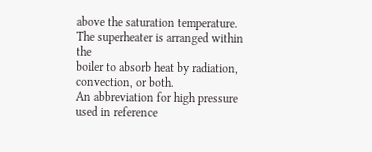above the saturation temperature. The superheater is arranged within the
boiler to absorb heat by radiation, convection, or both.
An abbreviation for high pressure used in reference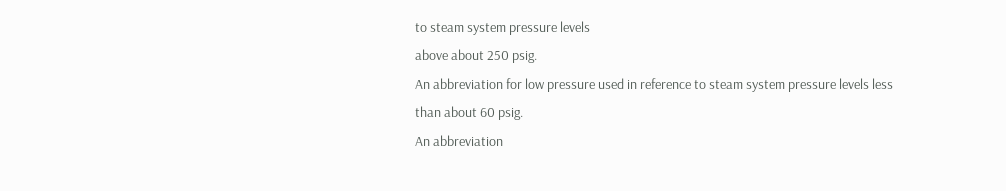to steam system pressure levels
above about 250 psig.
An abbreviation for low pressure used in reference to steam system pressure levels less
than about 60 psig.
An abbreviation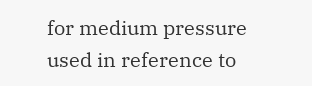for medium pressure used in reference to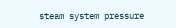steam system pressure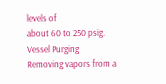levels of
about 60 to 250 psig.
Vessel Purging
Removing vapors from a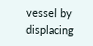vessel by displacing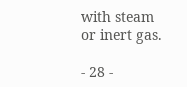with steam or inert gas.

- 28 -